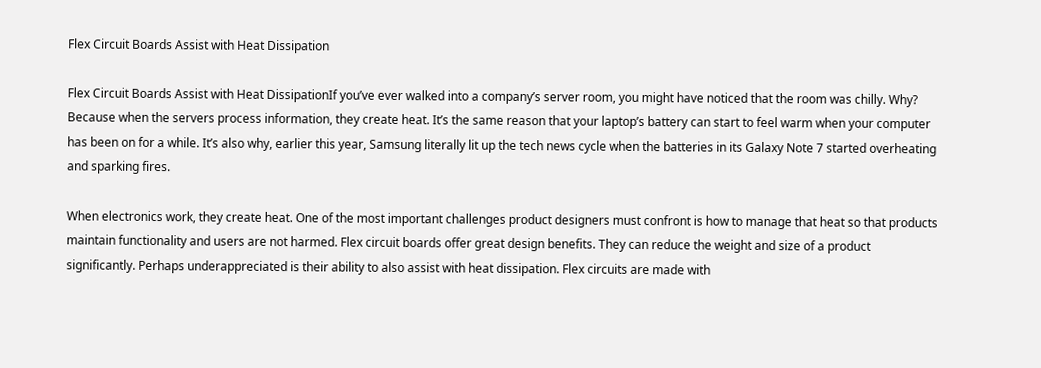Flex Circuit Boards Assist with Heat Dissipation

Flex Circuit Boards Assist with Heat DissipationIf you’ve ever walked into a company’s server room, you might have noticed that the room was chilly. Why? Because when the servers process information, they create heat. It’s the same reason that your laptop’s battery can start to feel warm when your computer has been on for a while. It’s also why, earlier this year, Samsung literally lit up the tech news cycle when the batteries in its Galaxy Note 7 started overheating and sparking fires.

When electronics work, they create heat. One of the most important challenges product designers must confront is how to manage that heat so that products maintain functionality and users are not harmed. Flex circuit boards offer great design benefits. They can reduce the weight and size of a product significantly. Perhaps underappreciated is their ability to also assist with heat dissipation. Flex circuits are made with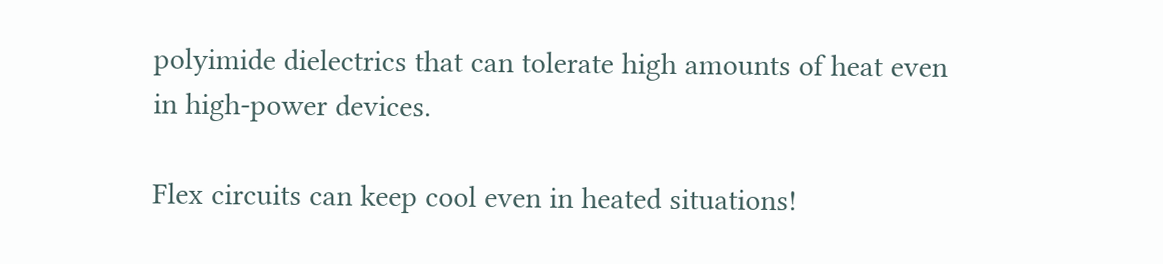polyimide dielectrics that can tolerate high amounts of heat even in high-power devices.

Flex circuits can keep cool even in heated situations!